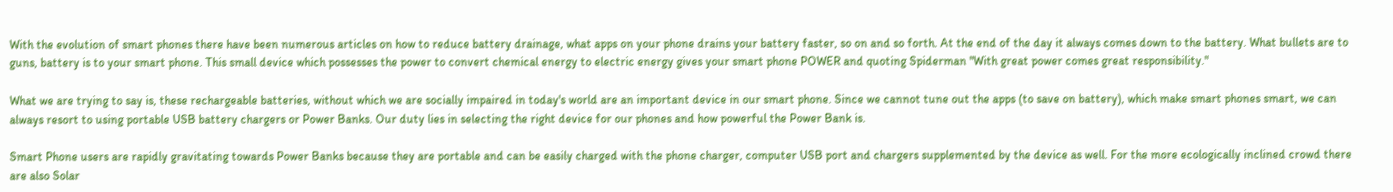With the evolution of smart phones there have been numerous articles on how to reduce battery drainage, what apps on your phone drains your battery faster, so on and so forth. At the end of the day it always comes down to the battery. What bullets are to guns, battery is to your smart phone. This small device which possesses the power to convert chemical energy to electric energy gives your smart phone POWER and quoting Spiderman "With great power comes great responsibility."

What we are trying to say is, these rechargeable batteries, without which we are socially impaired in today's world are an important device in our smart phone. Since we cannot tune out the apps (to save on battery), which make smart phones smart, we can always resort to using portable USB battery chargers or Power Banks. Our duty lies in selecting the right device for our phones and how powerful the Power Bank is.

Smart Phone users are rapidly gravitating towards Power Banks because they are portable and can be easily charged with the phone charger, computer USB port and chargers supplemented by the device as well. For the more ecologically inclined crowd there are also Solar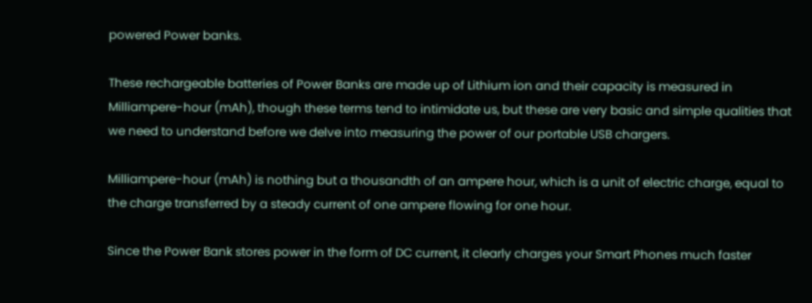powered Power banks.

These rechargeable batteries of Power Banks are made up of Lithium ion and their capacity is measured in Milliampere-hour (mAh), though these terms tend to intimidate us, but these are very basic and simple qualities that we need to understand before we delve into measuring the power of our portable USB chargers.

Milliampere-hour (mAh) is nothing but a thousandth of an ampere hour, which is a unit of electric charge, equal to the charge transferred by a steady current of one ampere flowing for one hour.

Since the Power Bank stores power in the form of DC current, it clearly charges your Smart Phones much faster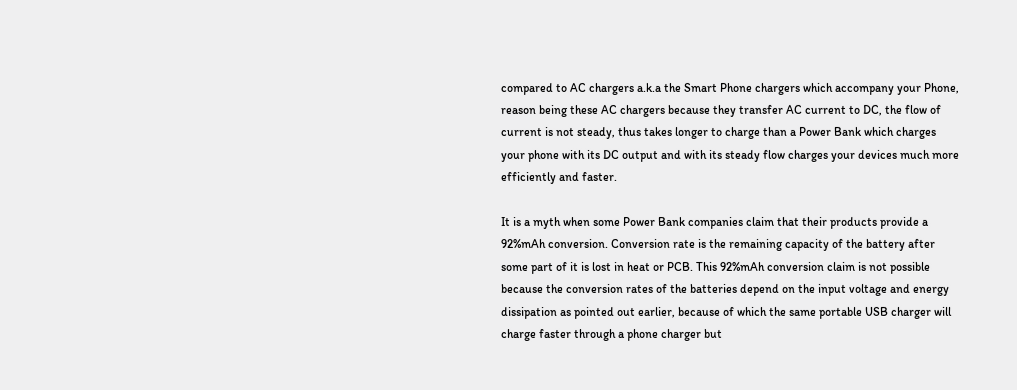compared to AC chargers a.k.a the Smart Phone chargers which accompany your Phone, reason being these AC chargers because they transfer AC current to DC, the flow of current is not steady, thus takes longer to charge than a Power Bank which charges your phone with its DC output and with its steady flow charges your devices much more efficiently and faster.

It is a myth when some Power Bank companies claim that their products provide a 92%mAh conversion. Conversion rate is the remaining capacity of the battery after some part of it is lost in heat or PCB. This 92%mAh conversion claim is not possible because the conversion rates of the batteries depend on the input voltage and energy dissipation as pointed out earlier, because of which the same portable USB charger will charge faster through a phone charger but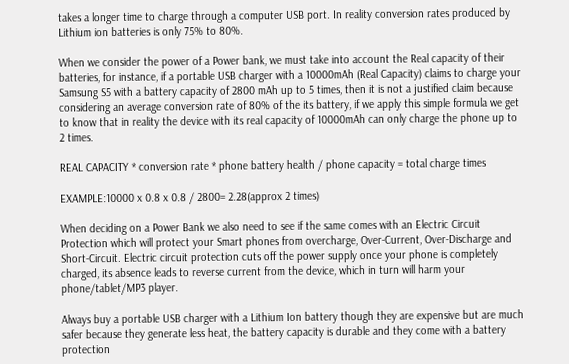takes a longer time to charge through a computer USB port. In reality conversion rates produced by Lithium ion batteries is only 75% to 80%.

When we consider the power of a Power bank, we must take into account the Real capacity of their batteries, for instance, if a portable USB charger with a 10000mAh (Real Capacity) claims to charge your Samsung S5 with a battery capacity of 2800 mAh up to 5 times, then it is not a justified claim because considering an average conversion rate of 80% of the its battery, if we apply this simple formula we get to know that in reality the device with its real capacity of 10000mAh can only charge the phone up to 2 times.

REAL CAPACITY * conversion rate * phone battery health / phone capacity = total charge times

EXAMPLE:10000 x 0.8 x 0.8 / 2800= 2.28(approx 2 times)

When deciding on a Power Bank we also need to see if the same comes with an Electric Circuit Protection which will protect your Smart phones from overcharge, Over-Current, Over-Discharge and Short-Circuit. Electric circuit protection cuts off the power supply once your phone is completely charged, its absence leads to reverse current from the device, which in turn will harm your phone/tablet/MP3 player.

Always buy a portable USB charger with a Lithium Ion battery though they are expensive but are much safer because they generate less heat, the battery capacity is durable and they come with a battery protection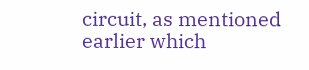circuit, as mentioned earlier which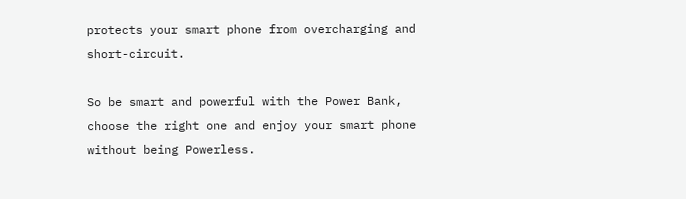protects your smart phone from overcharging and short-circuit.

So be smart and powerful with the Power Bank, choose the right one and enjoy your smart phone without being Powerless.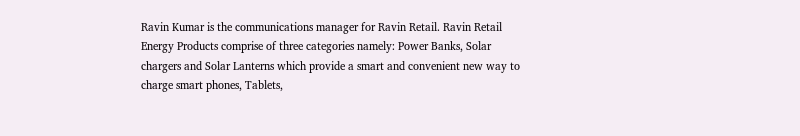Ravin Kumar is the communications manager for Ravin Retail. Ravin Retail Energy Products comprise of three categories namely: Power Banks, Solar chargers and Solar Lanterns which provide a smart and convenient new way to charge smart phones, Tablets,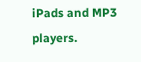iPads and MP3 players.